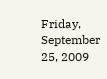Friday, September 25, 2009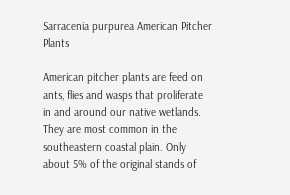Sarracenia purpurea American Pitcher Plants

American pitcher plants are feed on ants, flies and wasps that proliferate in and around our native wetlands. They are most common in the southeastern coastal plain. Only about 5% of the original stands of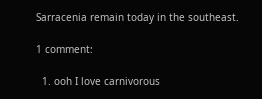Sarracenia remain today in the southeast.

1 comment:

  1. ooh I love carnivorous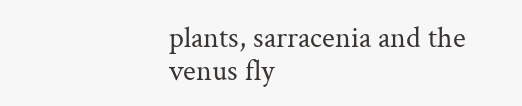plants, sarracenia and the venus fly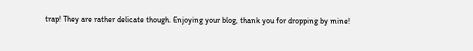trap! They are rather delicate though. Enjoying your blog, thank you for dropping by mine!